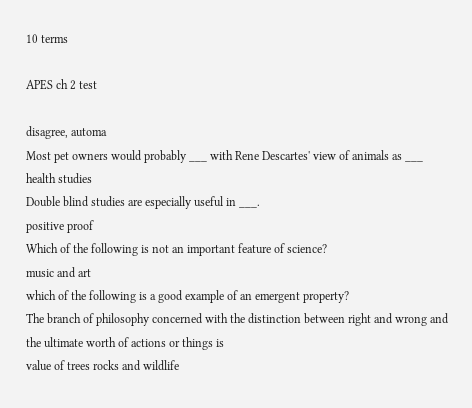10 terms

APES ch 2 test

disagree, automa
Most pet owners would probably ___ with Rene Descartes' view of animals as ___
health studies
Double blind studies are especially useful in ___.
positive proof
Which of the following is not an important feature of science?
music and art
which of the following is a good example of an emergent property?
The branch of philosophy concerned with the distinction between right and wrong and the ultimate worth of actions or things is
value of trees rocks and wildlife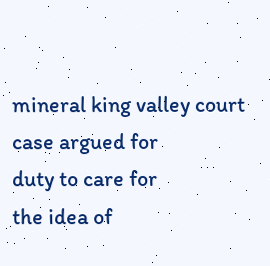mineral king valley court case argued for
duty to care for
the idea of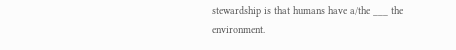stewardship is that humans have a/the ___ the environment.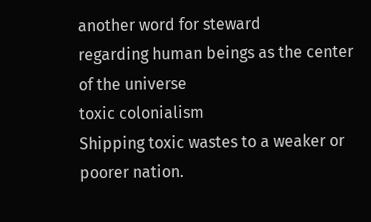another word for steward
regarding human beings as the center of the universe
toxic colonialism
Shipping toxic wastes to a weaker or poorer nation.